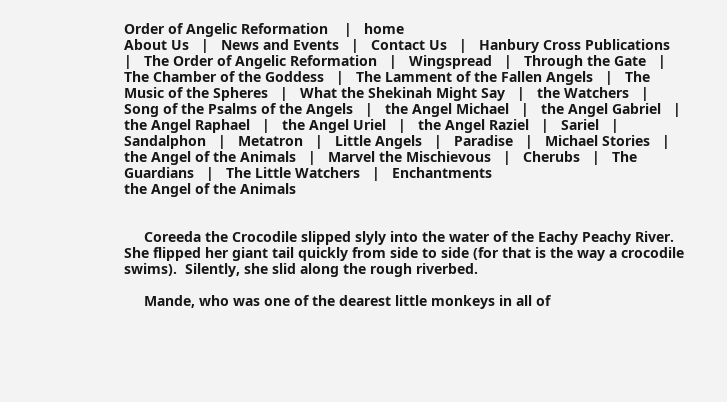Order of Angelic Reformation    |   home
About Us   |   News and Events   |   Contact Us   |   Hanbury Cross Publications   |   The Order of Angelic Reformation   |   Wingspread   |   Through the Gate   |   The Chamber of the Goddess   |   The Lamment of the Fallen Angels   |   The Music of the Spheres   |   What the Shekinah Might Say   |   the Watchers   |   Song of the Psalms of the Angels   |   the Angel Michael   |   the Angel Gabriel   |   the Angel Raphael   |   the Angel Uriel   |   the Angel Raziel   |   Sariel   |   Sandalphon   |   Metatron   |   Little Angels   |   Paradise   |   Michael Stories   |   the Angel of the Animals   |   Marvel the Mischievous   |   Cherubs   |   The Guardians   |   The Little Watchers   |   Enchantments
the Angel of the Animals


     Coreeda the Crocodile slipped slyly into the water of the Eachy Peachy River.  She flipped her giant tail quickly from side to side (for that is the way a crocodile swims).  Silently, she slid along the rough riverbed.

     Mande, who was one of the dearest little monkeys in all of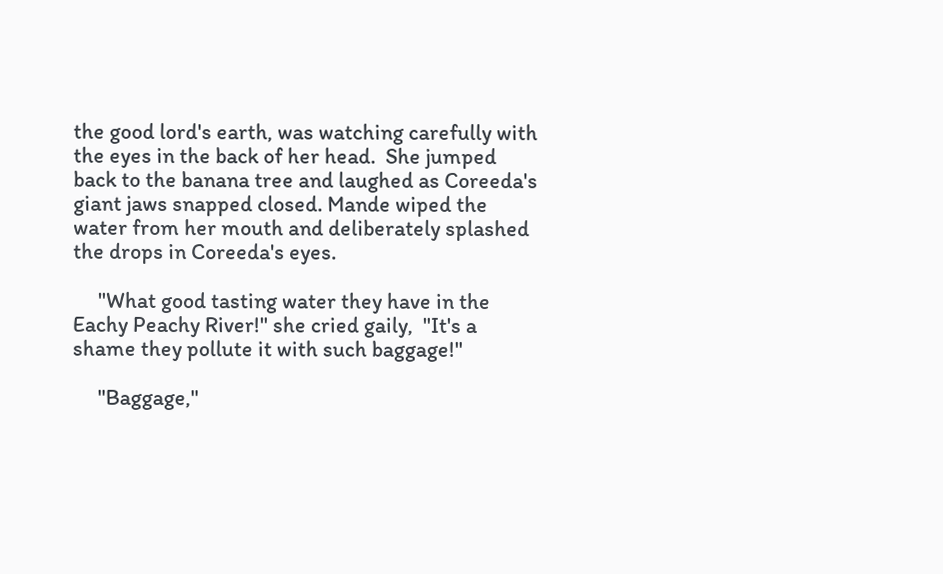the good lord's earth, was watching carefully with the eyes in the back of her head.  She jumped back to the banana tree and laughed as Coreeda's giant jaws snapped closed. Mande wiped the water from her mouth and deliberately splashed the drops in Coreeda's eyes.

     "What good tasting water they have in the Eachy Peachy River!" she cried gaily,  "It's a shame they pollute it with such baggage!"

     "Baggage,"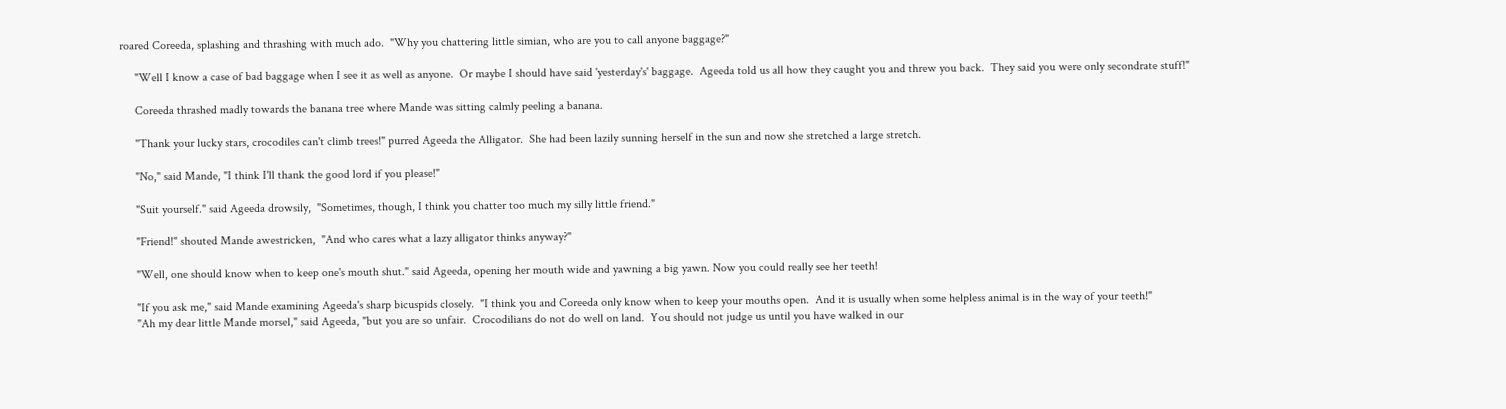roared Coreeda, splashing and thrashing with much ado.  "Why you chattering little simian, who are you to call anyone baggage?"

     "Well I know a case of bad baggage when I see it as well as anyone.  Or maybe I should have said 'yesterday's' baggage.  Ageeda told us all how they caught you and threw you back.  They said you were only secondrate stuff!"

     Coreeda thrashed madly towards the banana tree where Mande was sitting calmly peeling a banana.

     "Thank your lucky stars, crocodiles can't climb trees!" purred Ageeda the Alligator.  She had been lazily sunning herself in the sun and now she stretched a large stretch.

     "No," said Mande, "I think I'll thank the good lord if you please!"

     "Suit yourself." said Ageeda drowsily,  "Sometimes, though, I think you chatter too much my silly little friend."

     "Friend!" shouted Mande awestricken,  "And who cares what a lazy alligator thinks anyway?"

     "Well, one should know when to keep one's mouth shut." said Ageeda, opening her mouth wide and yawning a big yawn. Now you could really see her teeth!

     "If you ask me," said Mande examining Ageeda's sharp bicuspids closely.  "I think you and Coreeda only know when to keep your mouths open.  And it is usually when some helpless animal is in the way of your teeth!"
     "Ah my dear little Mande morsel," said Ageeda, "but you are so unfair.  Crocodilians do not do well on land.  You should not judge us until you have walked in our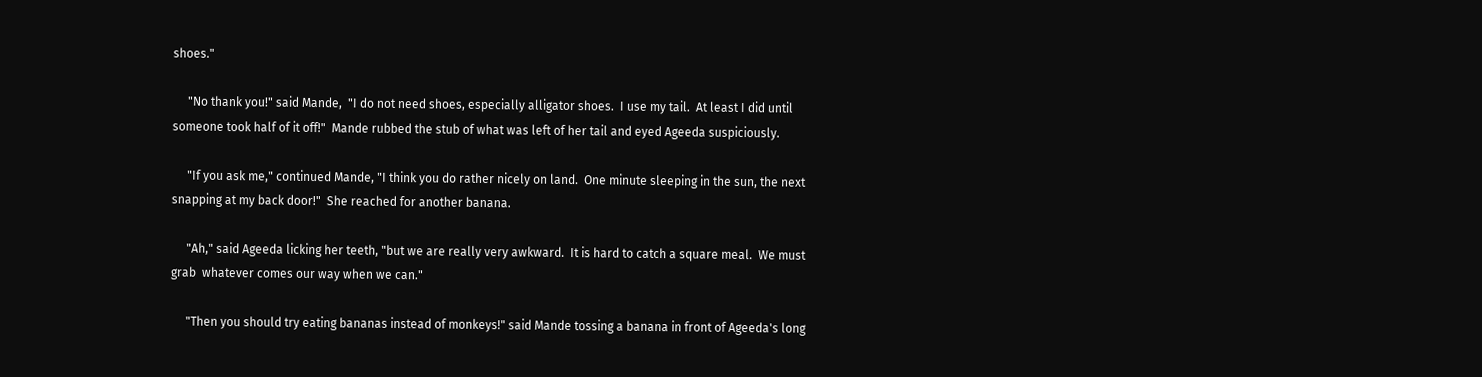shoes."

     "No thank you!" said Mande,  "I do not need shoes, especially alligator shoes.  I use my tail.  At least I did until someone took half of it off!"  Mande rubbed the stub of what was left of her tail and eyed Ageeda suspiciously.

     "If you ask me," continued Mande, "I think you do rather nicely on land.  One minute sleeping in the sun, the next snapping at my back door!"  She reached for another banana.

     "Ah," said Ageeda licking her teeth, "but we are really very awkward.  It is hard to catch a square meal.  We must grab  whatever comes our way when we can."

     "Then you should try eating bananas instead of monkeys!" said Mande tossing a banana in front of Ageeda's long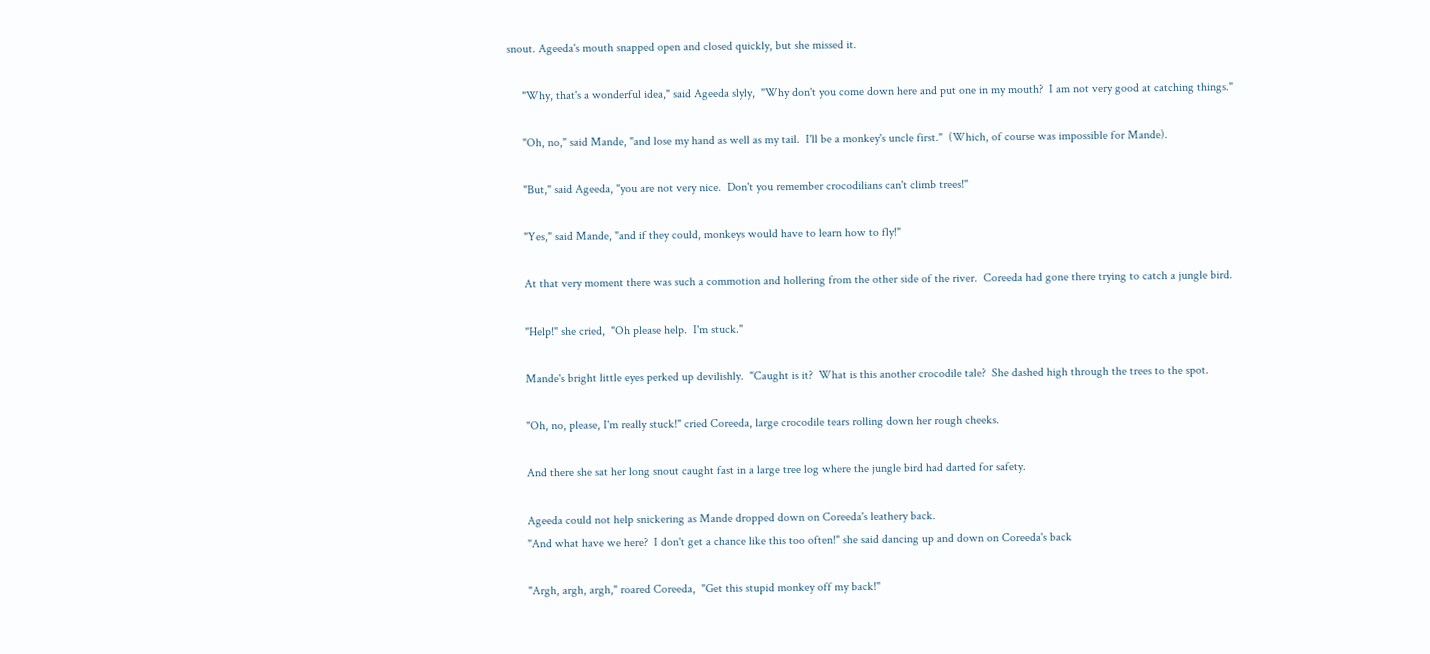snout. Ageeda's mouth snapped open and closed quickly, but she missed it.

     "Why, that's a wonderful idea," said Ageeda slyly,  "Why don't you come down here and put one in my mouth?  I am not very good at catching things."

     "Oh, no," said Mande, "and lose my hand as well as my tail.  I'll be a monkey's uncle first."  (Which, of course was impossible for Mande).

     "But," said Ageeda, "you are not very nice.  Don't you remember crocodilians can't climb trees!"

     "Yes," said Mande, "and if they could, monkeys would have to learn how to fly!"

     At that very moment there was such a commotion and hollering from the other side of the river.  Coreeda had gone there trying to catch a jungle bird.

     "Help!" she cried,  "Oh please help.  I'm stuck."

     Mande's bright little eyes perked up devilishly.  "Caught is it?  What is this another crocodile tale?  She dashed high through the trees to the spot.

     "Oh, no, please, I'm really stuck!" cried Coreeda, large crocodile tears rolling down her rough cheeks.

     And there she sat her long snout caught fast in a large tree log where the jungle bird had darted for safety.

     Ageeda could not help snickering as Mande dropped down on Coreeda's leathery back.
     "And what have we here?  I don't get a chance like this too often!" she said dancing up and down on Coreeda's back

     "Argh, argh, argh," roared Coreeda,  "Get this stupid monkey off my back!"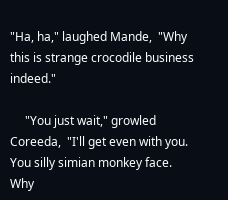"Ha, ha," laughed Mande,  "Why this is strange crocodile business indeed."

     "You just wait," growled Coreeda,  "I'll get even with you.  You silly simian monkey face.  Why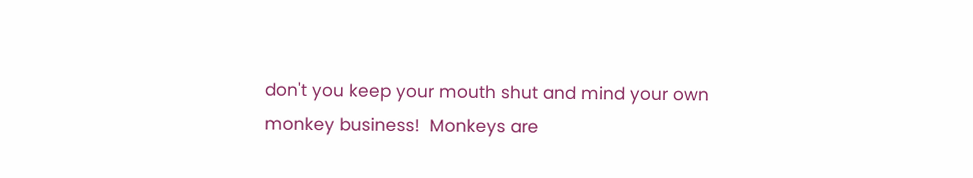don't you keep your mouth shut and mind your own monkey business!  Monkeys are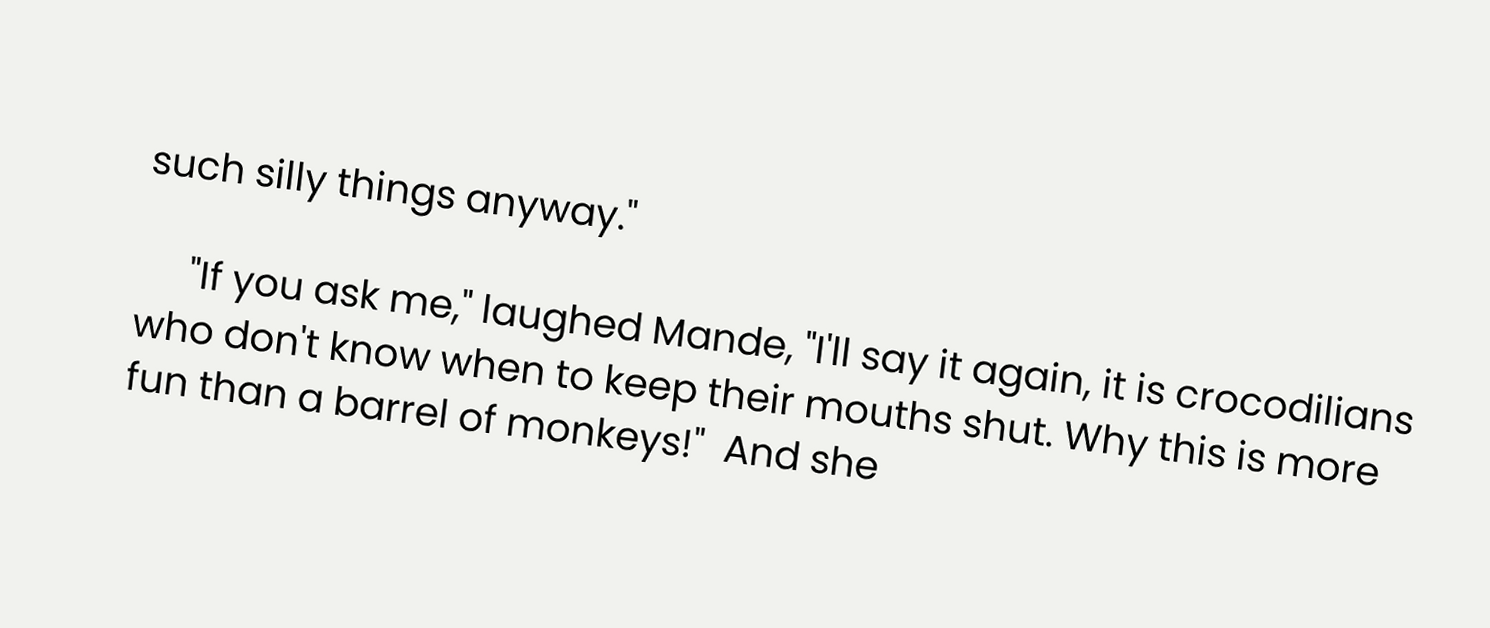such silly things anyway."

     "If you ask me," laughed Mande, "I'll say it again, it is crocodilians who don't know when to keep their mouths shut. Why this is more fun than a barrel of monkeys!"  And she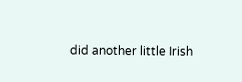did another little Irish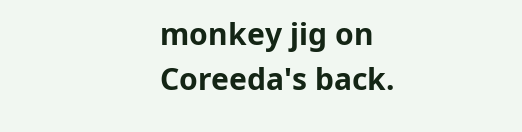monkey jig on Coreeda's back.